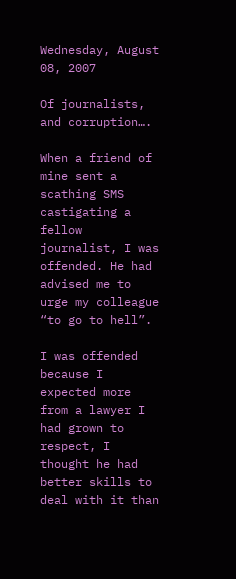Wednesday, August 08, 2007

Of journalists, and corruption….

When a friend of mine sent a scathing SMS castigating a fellow journalist, I was offended. He had advised me to urge my colleague “to go to hell”.

I was offended because I expected more from a lawyer I had grown to respect, I thought he had better skills to deal with it than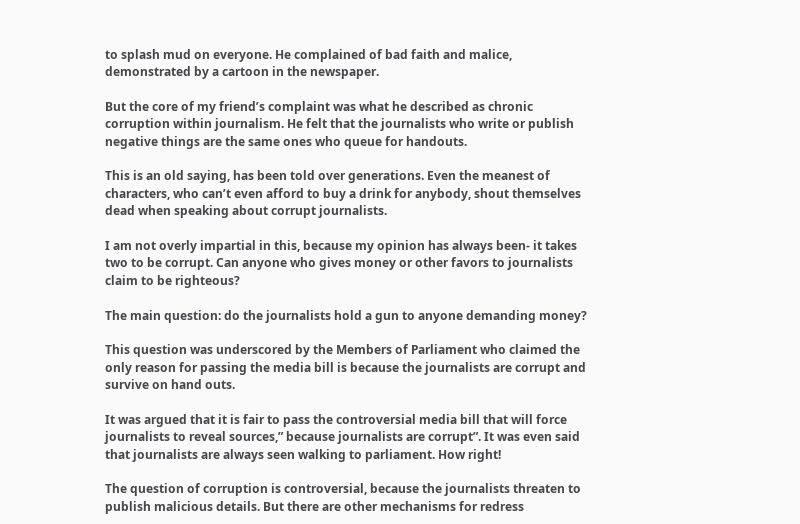to splash mud on everyone. He complained of bad faith and malice, demonstrated by a cartoon in the newspaper.

But the core of my friend’s complaint was what he described as chronic corruption within journalism. He felt that the journalists who write or publish negative things are the same ones who queue for handouts.

This is an old saying, has been told over generations. Even the meanest of characters, who can’t even afford to buy a drink for anybody, shout themselves dead when speaking about corrupt journalists.

I am not overly impartial in this, because my opinion has always been- it takes two to be corrupt. Can anyone who gives money or other favors to journalists claim to be righteous?

The main question: do the journalists hold a gun to anyone demanding money?

This question was underscored by the Members of Parliament who claimed the only reason for passing the media bill is because the journalists are corrupt and survive on hand outs.

It was argued that it is fair to pass the controversial media bill that will force journalists to reveal sources,” because journalists are corrupt”. It was even said that journalists are always seen walking to parliament. How right!

The question of corruption is controversial, because the journalists threaten to publish malicious details. But there are other mechanisms for redress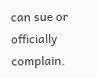can sue or officially complain.